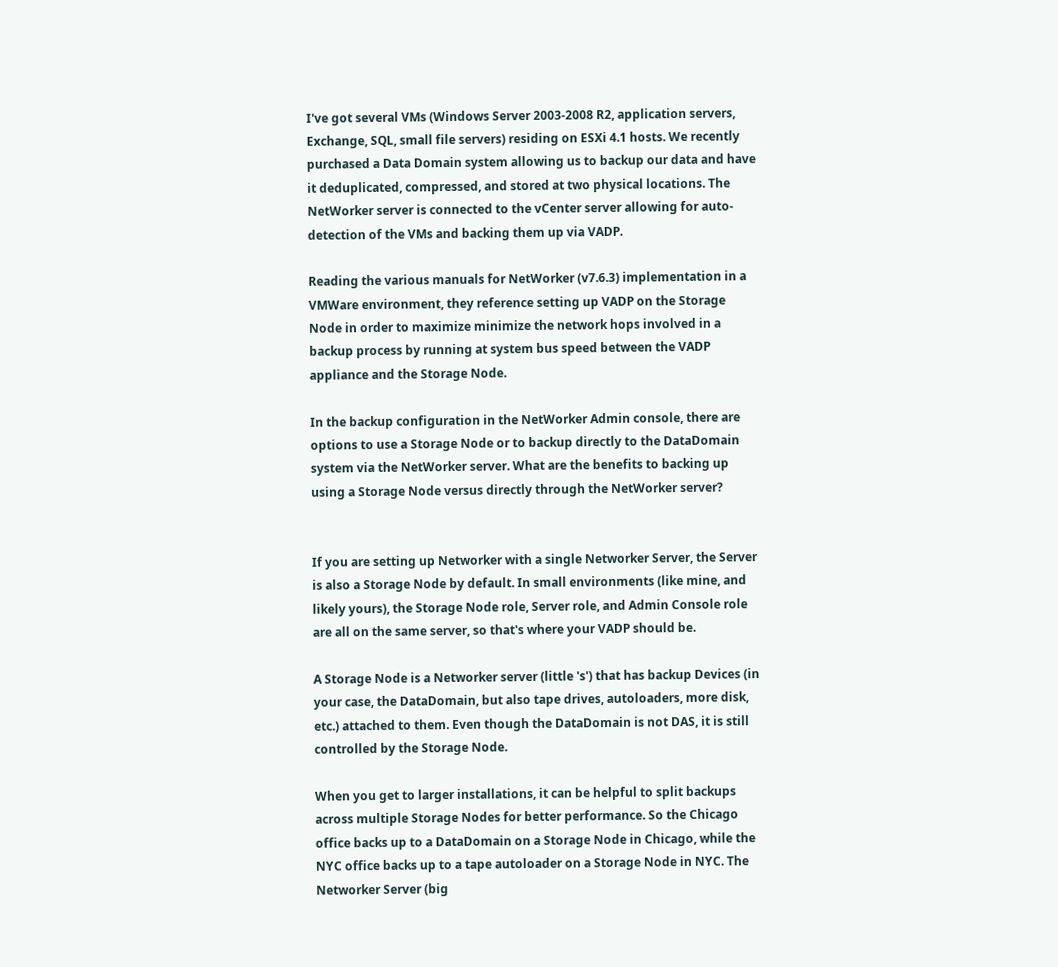I've got several VMs (Windows Server 2003-2008 R2, application servers, Exchange, SQL, small file servers) residing on ESXi 4.1 hosts. We recently purchased a Data Domain system allowing us to backup our data and have it deduplicated, compressed, and stored at two physical locations. The NetWorker server is connected to the vCenter server allowing for auto-detection of the VMs and backing them up via VADP.

Reading the various manuals for NetWorker (v7.6.3) implementation in a VMWare environment, they reference setting up VADP on the Storage Node in order to maximize minimize the network hops involved in a backup process by running at system bus speed between the VADP appliance and the Storage Node.

In the backup configuration in the NetWorker Admin console, there are options to use a Storage Node or to backup directly to the DataDomain system via the NetWorker server. What are the benefits to backing up using a Storage Node versus directly through the NetWorker server?


If you are setting up Networker with a single Networker Server, the Server is also a Storage Node by default. In small environments (like mine, and likely yours), the Storage Node role, Server role, and Admin Console role are all on the same server, so that's where your VADP should be.

A Storage Node is a Networker server (little 's') that has backup Devices (in your case, the DataDomain, but also tape drives, autoloaders, more disk, etc.) attached to them. Even though the DataDomain is not DAS, it is still controlled by the Storage Node.

When you get to larger installations, it can be helpful to split backups across multiple Storage Nodes for better performance. So the Chicago office backs up to a DataDomain on a Storage Node in Chicago, while the NYC office backs up to a tape autoloader on a Storage Node in NYC. The Networker Server (big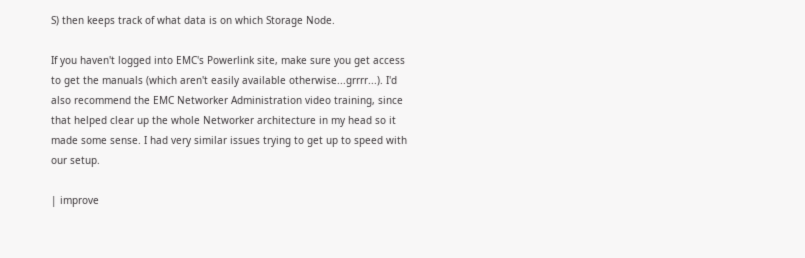S) then keeps track of what data is on which Storage Node.

If you haven't logged into EMC's Powerlink site, make sure you get access to get the manuals (which aren't easily available otherwise...grrrr...). I'd also recommend the EMC Networker Administration video training, since that helped clear up the whole Networker architecture in my head so it made some sense. I had very similar issues trying to get up to speed with our setup.

| improve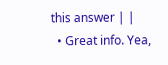this answer | |
  • Great info. Yea,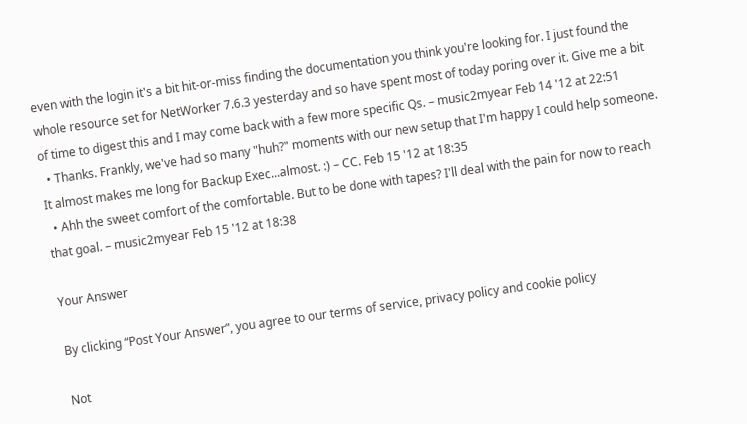even with the login it's a bit hit-or-miss finding the documentation you think you're looking for. I just found the whole resource set for NetWorker 7.6.3 yesterday and so have spent most of today poring over it. Give me a bit of time to digest this and I may come back with a few more specific Qs. – music2myear Feb 14 '12 at 22:51
  • Thanks. Frankly, we've had so many "huh?" moments with our new setup that I'm happy I could help someone. It almost makes me long for Backup Exec...almost. :) – CC. Feb 15 '12 at 18:35
  • Ahh the sweet comfort of the comfortable. But to be done with tapes? I'll deal with the pain for now to reach that goal. – music2myear Feb 15 '12 at 18:38

Your Answer

By clicking “Post Your Answer”, you agree to our terms of service, privacy policy and cookie policy

Not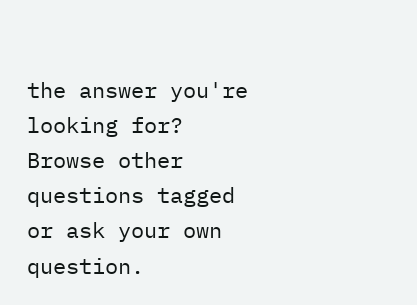the answer you're looking for? Browse other questions tagged or ask your own question.